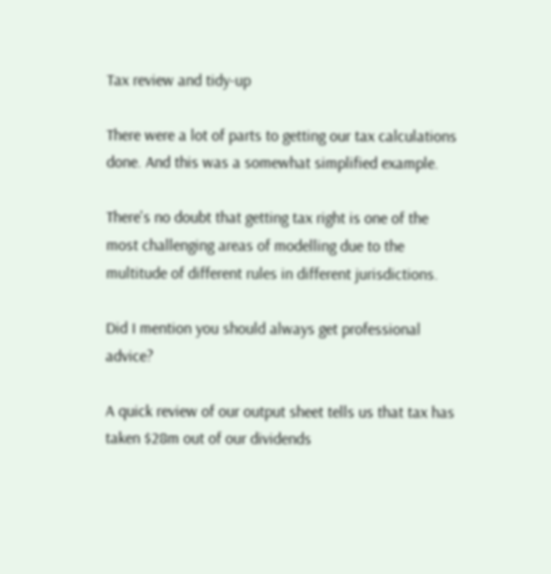Tax review and tidy-up

There were a lot of parts to getting our tax calculations done. And this was a somewhat simplified example.

There's no doubt that getting tax right is one of the most challenging areas of modelling due to the multitude of different rules in different jurisdictions.

Did I mention you should always get professional advice?

A quick review of our output sheet tells us that tax has taken $28m out of our dividends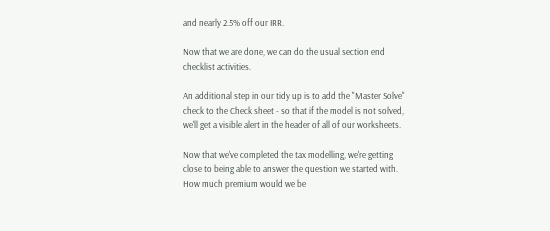and nearly 2.5% off our IRR.

Now that we are done, we can do the usual section end checklist activities.

An additional step in our tidy up is to add the "Master Solve" check to the Check sheet - so that if the model is not solved, we'll get a visible alert in the header of all of our worksheets.

Now that we've completed the tax modelling, we're getting close to being able to answer the question we started with. How much premium would we be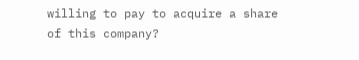willing to pay to acquire a share of this company?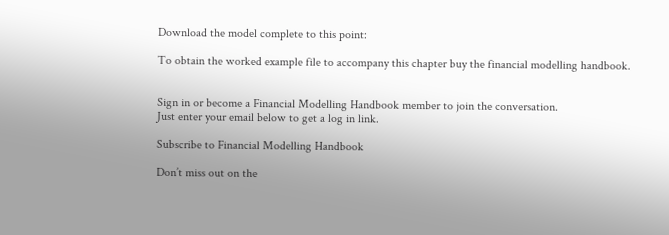Download the model complete to this point:

To obtain the worked example file to accompany this chapter buy the financial modelling handbook.


Sign in or become a Financial Modelling Handbook member to join the conversation.
Just enter your email below to get a log in link.

Subscribe to Financial Modelling Handbook

Don’t miss out on the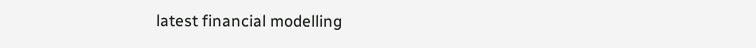latest financial modelling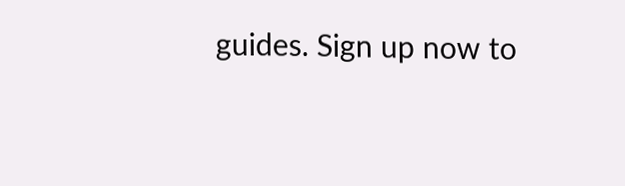guides. Sign up now to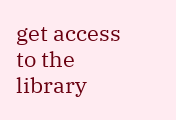get access to the library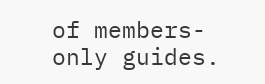of members-only guides.